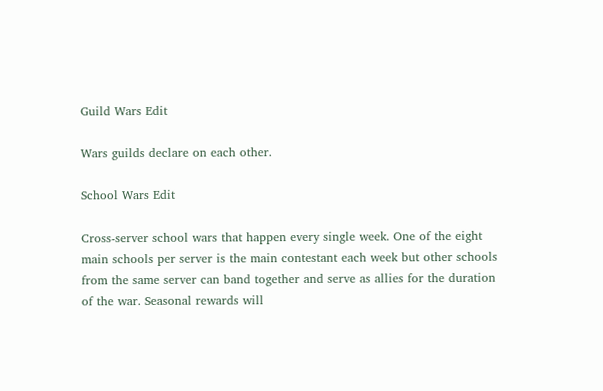Guild Wars Edit

Wars guilds declare on each other.

School Wars Edit

Cross-server school wars that happen every single week. One of the eight main schools per server is the main contestant each week but other schools from the same server can band together and serve as allies for the duration of the war. Seasonal rewards will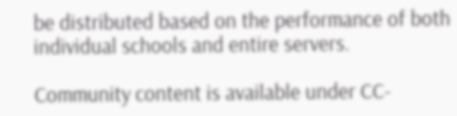be distributed based on the performance of both individual schools and entire servers.

Community content is available under CC-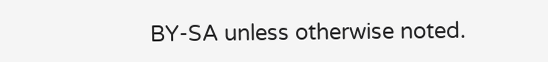BY-SA unless otherwise noted.